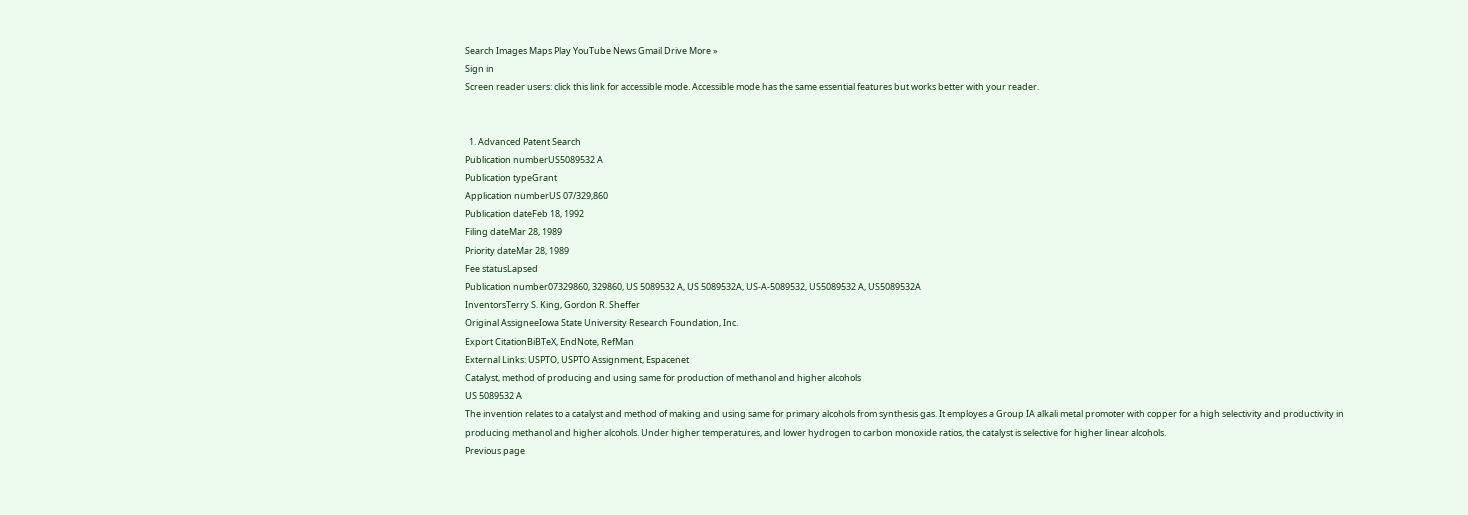Search Images Maps Play YouTube News Gmail Drive More »
Sign in
Screen reader users: click this link for accessible mode. Accessible mode has the same essential features but works better with your reader.


  1. Advanced Patent Search
Publication numberUS5089532 A
Publication typeGrant
Application numberUS 07/329,860
Publication dateFeb 18, 1992
Filing dateMar 28, 1989
Priority dateMar 28, 1989
Fee statusLapsed
Publication number07329860, 329860, US 5089532 A, US 5089532A, US-A-5089532, US5089532 A, US5089532A
InventorsTerry S. King, Gordon R. Sheffer
Original AssigneeIowa State University Research Foundation, Inc.
Export CitationBiBTeX, EndNote, RefMan
External Links: USPTO, USPTO Assignment, Espacenet
Catalyst, method of producing and using same for production of methanol and higher alcohols
US 5089532 A
The invention relates to a catalyst and method of making and using same for primary alcohols from synthesis gas. It employes a Group IA alkali metal promoter with copper for a high selectivity and productivity in producing methanol and higher alcohols. Under higher temperatures, and lower hydrogen to carbon monoxide ratios, the catalyst is selective for higher linear alcohols.
Previous page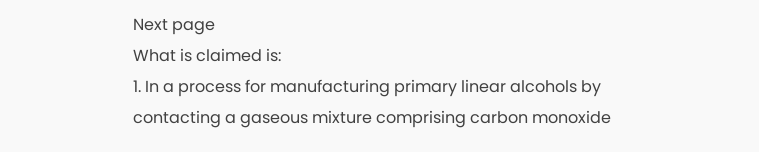Next page
What is claimed is:
1. In a process for manufacturing primary linear alcohols by contacting a gaseous mixture comprising carbon monoxide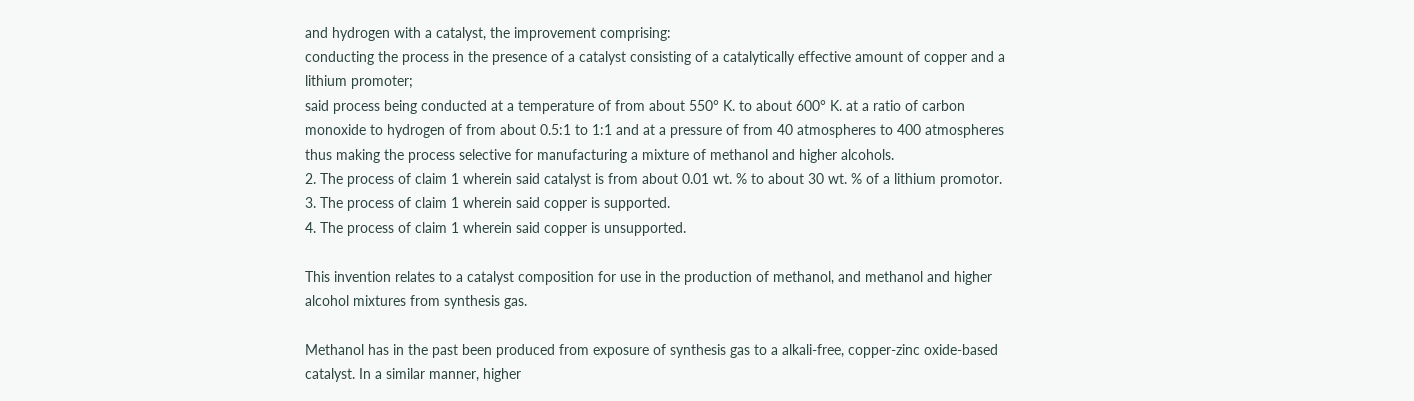and hydrogen with a catalyst, the improvement comprising:
conducting the process in the presence of a catalyst consisting of a catalytically effective amount of copper and a lithium promoter;
said process being conducted at a temperature of from about 550° K. to about 600° K. at a ratio of carbon monoxide to hydrogen of from about 0.5:1 to 1:1 and at a pressure of from 40 atmospheres to 400 atmospheres thus making the process selective for manufacturing a mixture of methanol and higher alcohols.
2. The process of claim 1 wherein said catalyst is from about 0.01 wt. % to about 30 wt. % of a lithium promotor.
3. The process of claim 1 wherein said copper is supported.
4. The process of claim 1 wherein said copper is unsupported.

This invention relates to a catalyst composition for use in the production of methanol, and methanol and higher alcohol mixtures from synthesis gas.

Methanol has in the past been produced from exposure of synthesis gas to a alkali-free, copper-zinc oxide-based catalyst. In a similar manner, higher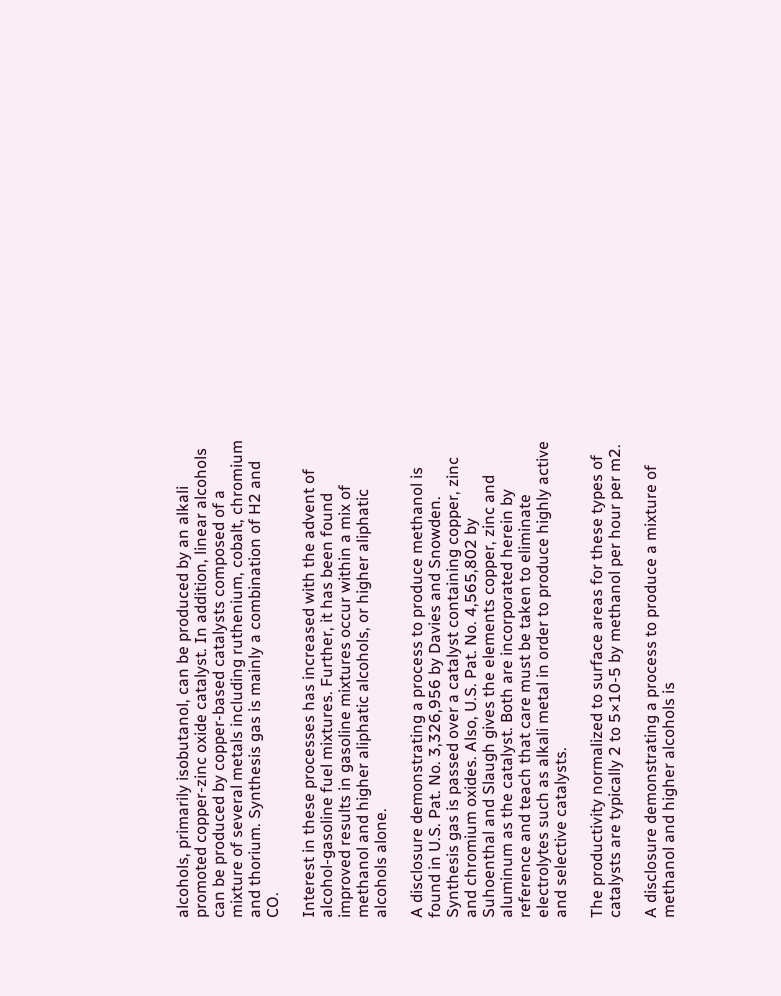alcohols, primarily isobutanol, can be produced by an alkali promoted copper-zinc oxide catalyst. In addition, linear alcohols can be produced by copper-based catalysts composed of a mixture of several metals including ruthenium, cobalt, chromium and thorium. Synthesis gas is mainly a combination of H2 and CO.

Interest in these processes has increased with the advent of alcohol-gasoline fuel mixtures. Further, it has been found improved results in gasoline mixtures occur within a mix of methanol and higher aliphatic alcohols, or higher aliphatic alcohols alone.

A disclosure demonstrating a process to produce methanol is found in U.S. Pat. No. 3,326,956 by Davies and Snowden. Synthesis gas is passed over a catalyst containing copper, zinc and chromium oxides. Also, U.S. Pat. No. 4,565,802 by Suhoenthal and Slaugh gives the elements copper, zinc and aluminum as the catalyst. Both are incorporated herein by reference and teach that care must be taken to eliminate electrolytes such as alkali metal in order to produce highly active and selective catalysts.

The productivity normalized to surface areas for these types of catalysts are typically 2 to 5×10-5 by methanol per hour per m2.

A disclosure demonstrating a process to produce a mixture of methanol and higher alcohols is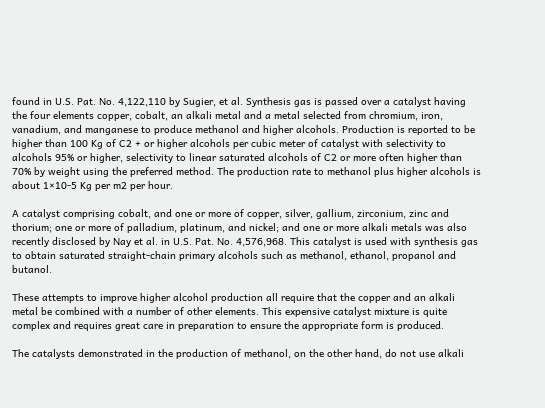found in U.S. Pat. No. 4,122,110 by Sugier, et al. Synthesis gas is passed over a catalyst having the four elements copper, cobalt, an alkali metal and a metal selected from chromium, iron, vanadium, and manganese to produce methanol and higher alcohols. Production is reported to be higher than 100 Kg of C2 + or higher alcohols per cubic meter of catalyst with selectivity to alcohols 95% or higher, selectivity to linear saturated alcohols of C2 or more often higher than 70% by weight using the preferred method. The production rate to methanol plus higher alcohols is about 1×10-5 Kg per m2 per hour.

A catalyst comprising cobalt, and one or more of copper, silver, gallium, zirconium, zinc and thorium; one or more of palladium, platinum, and nickel; and one or more alkali metals was also recently disclosed by Nay et al. in U.S. Pat. No. 4,576,968. This catalyst is used with synthesis gas to obtain saturated straight-chain primary alcohols such as methanol, ethanol, propanol and butanol.

These attempts to improve higher alcohol production all require that the copper and an alkali metal be combined with a number of other elements. This expensive catalyst mixture is quite complex and requires great care in preparation to ensure the appropriate form is produced.

The catalysts demonstrated in the production of methanol, on the other hand, do not use alkali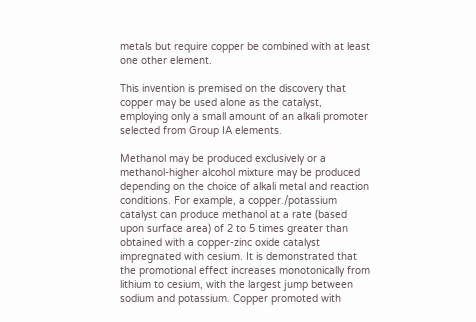metals but require copper be combined with at least one other element.

This invention is premised on the discovery that copper may be used alone as the catalyst, employing only a small amount of an alkali promoter selected from Group IA elements.

Methanol may be produced exclusively or a methanol-higher alcohol mixture may be produced depending on the choice of alkali metal and reaction conditions. For example, a copper./potassium catalyst can produce methanol at a rate (based upon surface area) of 2 to 5 times greater than obtained with a copper-zinc oxide catalyst impregnated with cesium. It is demonstrated that the promotional effect increases monotonically from lithium to cesium, with the largest jump between sodium and potassium. Copper promoted with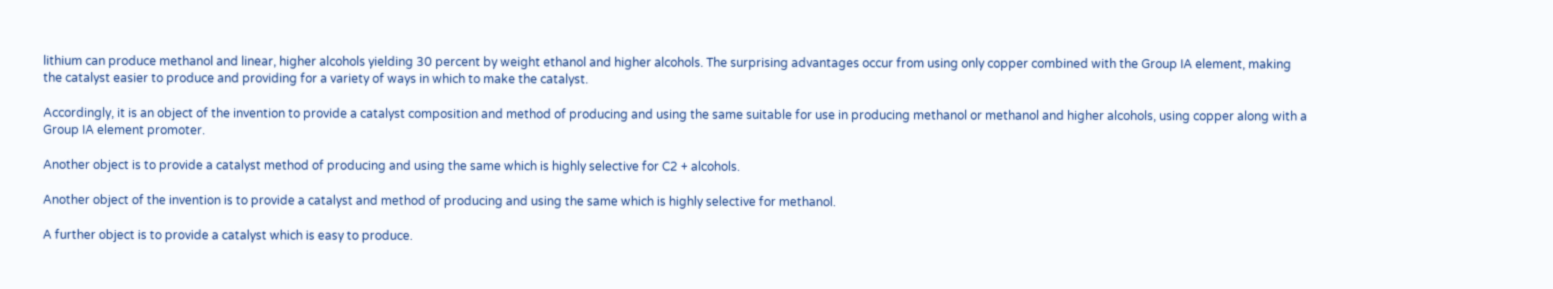lithium can produce methanol and linear, higher alcohols yielding 30 percent by weight ethanol and higher alcohols. The surprising advantages occur from using only copper combined with the Group IA element, making the catalyst easier to produce and providing for a variety of ways in which to make the catalyst.

Accordingly, it is an object of the invention to provide a catalyst composition and method of producing and using the same suitable for use in producing methanol or methanol and higher alcohols, using copper along with a Group IA element promoter.

Another object is to provide a catalyst method of producing and using the same which is highly selective for C2 + alcohols.

Another object of the invention is to provide a catalyst and method of producing and using the same which is highly selective for methanol.

A further object is to provide a catalyst which is easy to produce.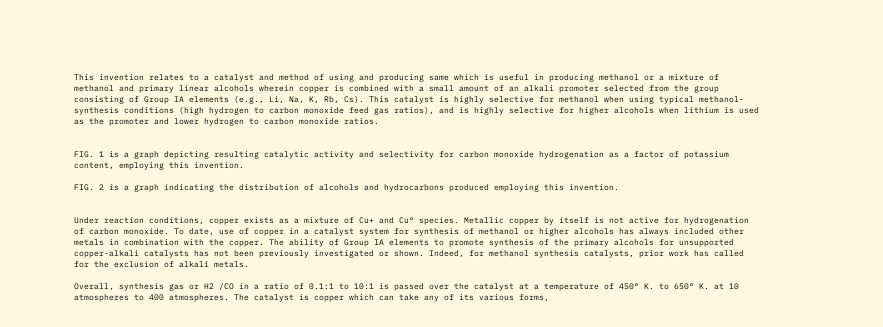This invention relates to a catalyst and method of using and producing same which is useful in producing methanol or a mixture of methanol and primary linear alcohols wherein copper is combined with a small amount of an alkali promoter selected from the group consisting of Group IA elements (e.g., Li, Na, K, Rb, Cs). This catalyst is highly selective for methanol when using typical methanol-synthesis conditions (high hydrogen to carbon monoxide feed gas ratios), and is highly selective for higher alcohols when lithium is used as the promoter and lower hydrogen to carbon monoxide ratios.


FIG. 1 is a graph depicting resulting catalytic activity and selectivity for carbon monoxide hydrogenation as a factor of potassium content, employing this invention.

FIG. 2 is a graph indicating the distribution of alcohols and hydrocarbons produced employing this invention.


Under reaction conditions, copper exists as a mixture of Cu+ and Cu° species. Metallic copper by itself is not active for hydrogenation of carbon monoxide. To date, use of copper in a catalyst system for synthesis of methanol or higher alcohols has always included other metals in combination with the copper. The ability of Group IA elements to promote synthesis of the primary alcohols for unsupported copper-alkali catalysts has not been previously investigated or shown. Indeed, for methanol synthesis catalysts, prior work has called for the exclusion of alkali metals.

Overall, synthesis gas or H2 /CO in a ratio of 0.1:1 to 10:1 is passed over the catalyst at a temperature of 450° K. to 650° K. at 10 atmospheres to 400 atmospheres. The catalyst is copper which can take any of its various forms,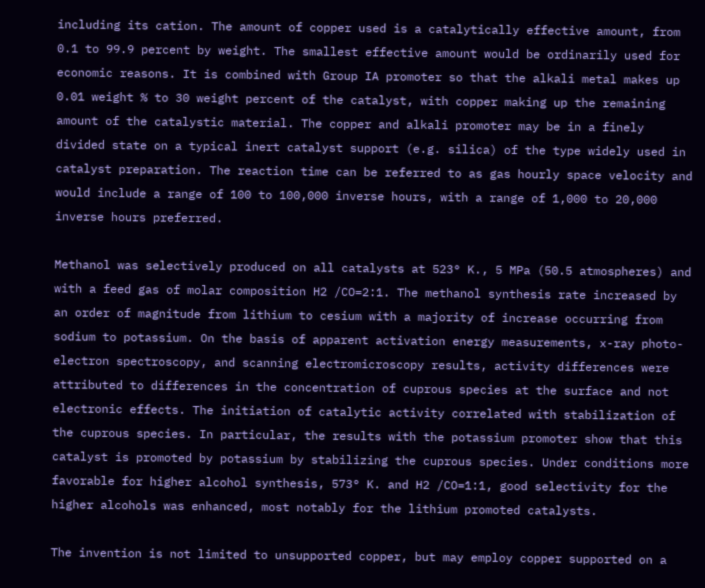including its cation. The amount of copper used is a catalytically effective amount, from 0.1 to 99.9 percent by weight. The smallest effective amount would be ordinarily used for economic reasons. It is combined with Group IA promoter so that the alkali metal makes up 0.01 weight % to 30 weight percent of the catalyst, with copper making up the remaining amount of the catalystic material. The copper and alkali promoter may be in a finely divided state on a typical inert catalyst support (e.g. silica) of the type widely used in catalyst preparation. The reaction time can be referred to as gas hourly space velocity and would include a range of 100 to 100,000 inverse hours, with a range of 1,000 to 20,000 inverse hours preferred.

Methanol was selectively produced on all catalysts at 523° K., 5 MPa (50.5 atmospheres) and with a feed gas of molar composition H2 /CO=2:1. The methanol synthesis rate increased by an order of magnitude from lithium to cesium with a majority of increase occurring from sodium to potassium. On the basis of apparent activation energy measurements, x-ray photo-electron spectroscopy, and scanning electromicroscopy results, activity differences were attributed to differences in the concentration of cuprous species at the surface and not electronic effects. The initiation of catalytic activity correlated with stabilization of the cuprous species. In particular, the results with the potassium promoter show that this catalyst is promoted by potassium by stabilizing the cuprous species. Under conditions more favorable for higher alcohol synthesis, 573° K. and H2 /CO=1:1, good selectivity for the higher alcohols was enhanced, most notably for the lithium promoted catalysts.

The invention is not limited to unsupported copper, but may employ copper supported on a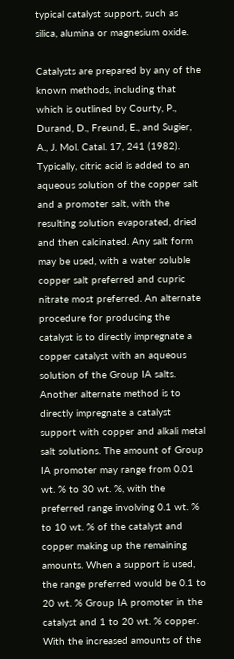typical catalyst support, such as silica, alumina or magnesium oxide.

Catalysts are prepared by any of the known methods, including that which is outlined by Courty, P., Durand, D., Freund, E., and Sugier, A., J. Mol. Catal. 17, 241 (1982). Typically, citric acid is added to an aqueous solution of the copper salt and a promoter salt, with the resulting solution evaporated, dried and then calcinated. Any salt form may be used, with a water soluble copper salt preferred and cupric nitrate most preferred. An alternate procedure for producing the catalyst is to directly impregnate a copper catalyst with an aqueous solution of the Group IA salts. Another alternate method is to directly impregnate a catalyst support with copper and alkali metal salt solutions. The amount of Group IA promoter may range from 0.01 wt. % to 30 wt. %, with the preferred range involving 0.1 wt. % to 10 wt. % of the catalyst and copper making up the remaining amounts. When a support is used, the range preferred would be 0.1 to 20 wt. % Group IA promoter in the catalyst and 1 to 20 wt. % copper. With the increased amounts of the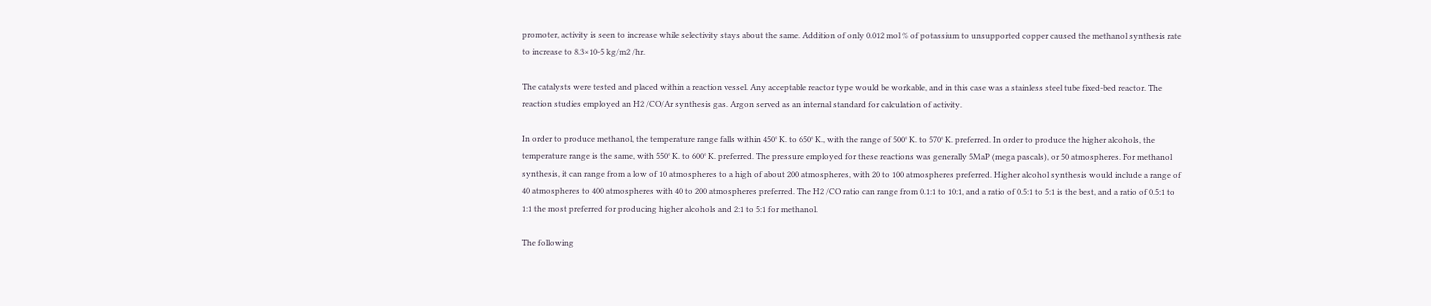promoter, activity is seen to increase while selectivity stays about the same. Addition of only 0.012 mol % of potassium to unsupported copper caused the methanol synthesis rate to increase to 8.3×10-5 kg/m2 /hr.

The catalysts were tested and placed within a reaction vessel. Any acceptable reactor type would be workable, and in this case was a stainless steel tube fixed-bed reactor. The reaction studies employed an H2 /CO/Ar synthesis gas. Argon served as an internal standard for calculation of activity.

In order to produce methanol, the temperature range falls within 450° K. to 650° K., with the range of 500° K. to 570° K. preferred. In order to produce the higher alcohols, the temperature range is the same, with 550° K. to 600° K. preferred. The pressure employed for these reactions was generally 5MaP (mega pascals), or 50 atmospheres. For methanol synthesis, it can range from a low of 10 atmospheres to a high of about 200 atmospheres, with 20 to 100 atmospheres preferred. Higher alcohol synthesis would include a range of 40 atmospheres to 400 atmospheres with 40 to 200 atmospheres preferred. The H2 /CO ratio can range from 0.1:1 to 10:1, and a ratio of 0.5:1 to 5:1 is the best, and a ratio of 0.5:1 to 1:1 the most preferred for producing higher alcohols and 2:1 to 5:1 for methanol.

The following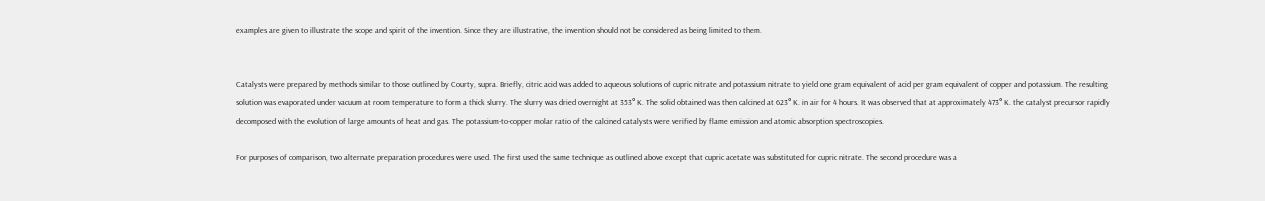examples are given to illustrate the scope and spirit of the invention. Since they are illustrative, the invention should not be considered as being limited to them.


Catalysts were prepared by methods similar to those outlined by Courty, supra. Briefly, citric acid was added to aqueous solutions of cupric nitrate and potassium nitrate to yield one gram equivalent of acid per gram equivalent of copper and potassium. The resulting solution was evaporated under vacuum at room temperature to form a thick slurry. The slurry was dried overnight at 353° K. The solid obtained was then calcined at 623° K. in air for 4 hours. It was observed that at approximately 473° K. the catalyst precursor rapidly decomposed with the evolution of large amounts of heat and gas. The potassium-to-copper molar ratio of the calcined catalysts were verified by flame emission and atomic absorption spectroscopies.

For purposes of comparison, two alternate preparation procedures were used. The first used the same technique as outlined above except that cupric acetate was substituted for cupric nitrate. The second procedure was a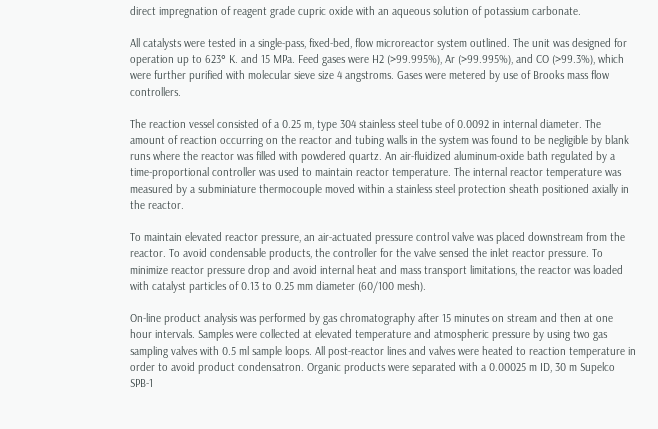direct impregnation of reagent grade cupric oxide with an aqueous solution of potassium carbonate.

All catalysts were tested in a single-pass, fixed-bed, flow microreactor system outlined. The unit was designed for operation up to 623° K. and 15 MPa. Feed gases were H2 (>99.995%), Ar (>99.995%), and CO (>99.3%), which were further purified with molecular sieve size 4 angstroms. Gases were metered by use of Brooks mass flow controllers.

The reaction vessel consisted of a 0.25 m, type 304 stainless steel tube of 0.0092 in internal diameter. The amount of reaction occurring on the reactor and tubing walls in the system was found to be negligible by blank runs where the reactor was filled with powdered quartz. An air-fluidized aluminum-oxide bath regulated by a time-proportional controller was used to maintain reactor temperature. The internal reactor temperature was measured by a subminiature thermocouple moved within a stainless steel protection sheath positioned axially in the reactor.

To maintain elevated reactor pressure, an air-actuated pressure control valve was placed downstream from the reactor. To avoid condensable products, the controller for the valve sensed the inlet reactor pressure. To minimize reactor pressure drop and avoid internal heat and mass transport limitations, the reactor was loaded with catalyst particles of 0.13 to 0.25 mm diameter (60/100 mesh).

On-line product analysis was performed by gas chromatography after 15 minutes on stream and then at one hour intervals. Samples were collected at elevated temperature and atmospheric pressure by using two gas sampling valves with 0.5 ml sample loops. All post-reactor lines and valves were heated to reaction temperature in order to avoid product condensatron. Organic products were separated with a 0.00025 m ID, 30 m Supelco SPB-1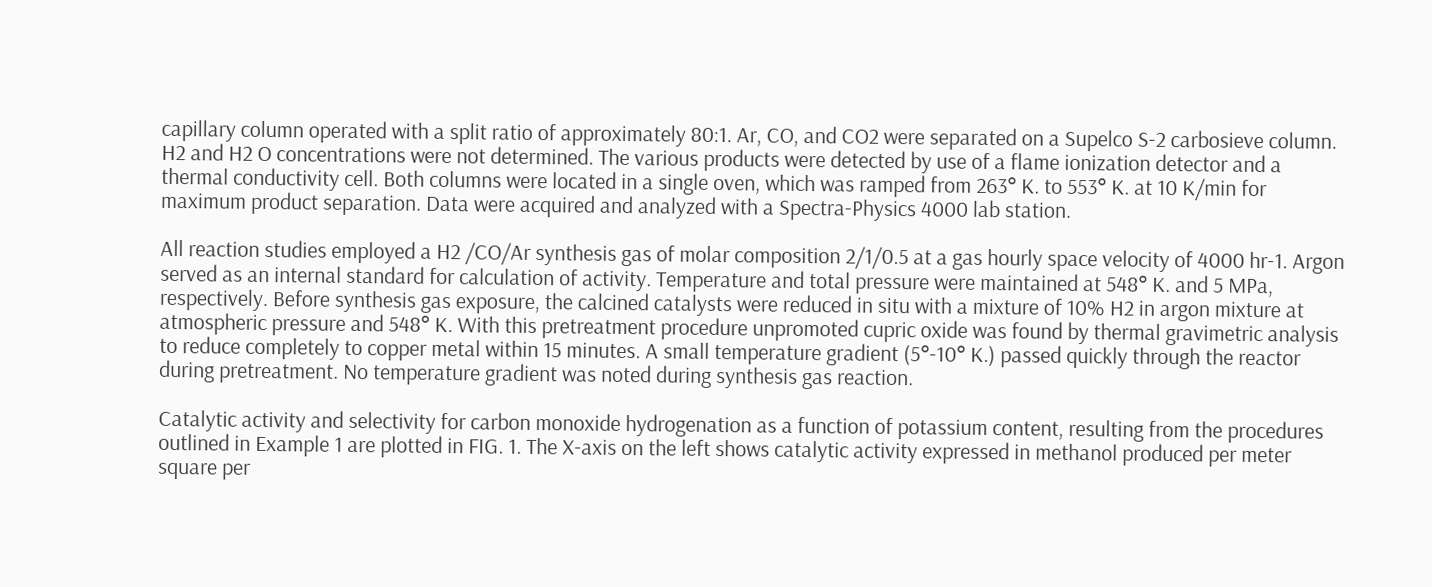capillary column operated with a split ratio of approximately 80:1. Ar, CO, and CO2 were separated on a Supelco S-2 carbosieve column. H2 and H2 O concentrations were not determined. The various products were detected by use of a flame ionization detector and a thermal conductivity cell. Both columns were located in a single oven, which was ramped from 263° K. to 553° K. at 10 K/min for maximum product separation. Data were acquired and analyzed with a Spectra-Physics 4000 lab station.

All reaction studies employed a H2 /CO/Ar synthesis gas of molar composition 2/1/0.5 at a gas hourly space velocity of 4000 hr-1. Argon served as an internal standard for calculation of activity. Temperature and total pressure were maintained at 548° K. and 5 MPa, respectively. Before synthesis gas exposure, the calcined catalysts were reduced in situ with a mixture of 10% H2 in argon mixture at atmospheric pressure and 548° K. With this pretreatment procedure unpromoted cupric oxide was found by thermal gravimetric analysis to reduce completely to copper metal within 15 minutes. A small temperature gradient (5°-10° K.) passed quickly through the reactor during pretreatment. No temperature gradient was noted during synthesis gas reaction.

Catalytic activity and selectivity for carbon monoxide hydrogenation as a function of potassium content, resulting from the procedures outlined in Example 1 are plotted in FIG. 1. The X-axis on the left shows catalytic activity expressed in methanol produced per meter square per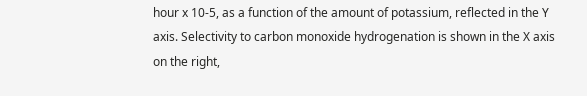hour x 10-5, as a function of the amount of potassium, reflected in the Y axis. Selectivity to carbon monoxide hydrogenation is shown in the X axis on the right,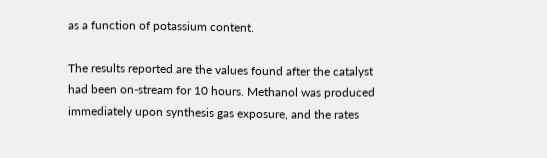as a function of potassium content.

The results reported are the values found after the catalyst had been on-stream for 10 hours. Methanol was produced immediately upon synthesis gas exposure, and the rates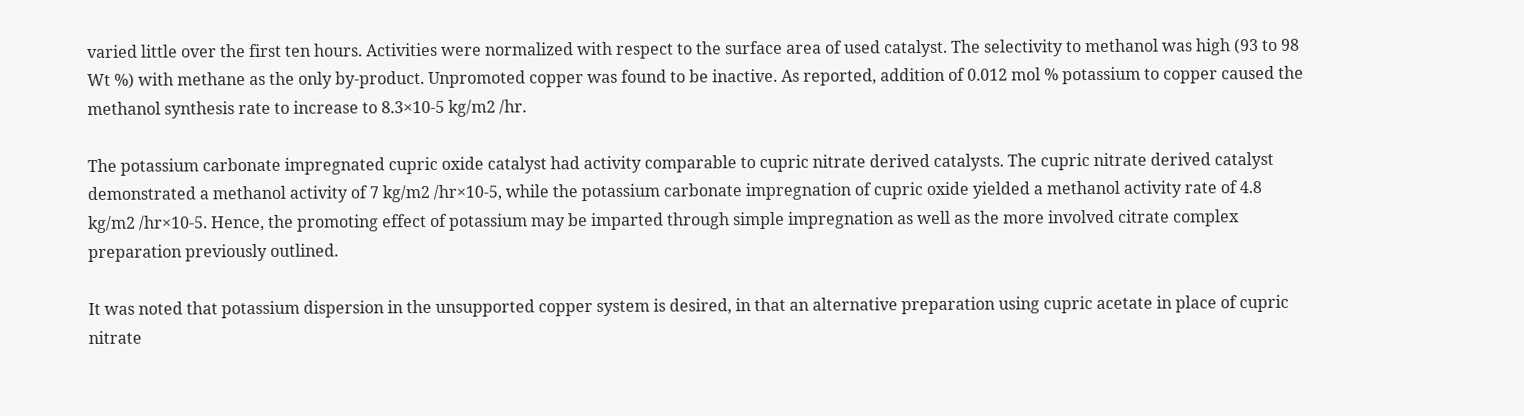varied little over the first ten hours. Activities were normalized with respect to the surface area of used catalyst. The selectivity to methanol was high (93 to 98 Wt %) with methane as the only by-product. Unpromoted copper was found to be inactive. As reported, addition of 0.012 mol % potassium to copper caused the methanol synthesis rate to increase to 8.3×10-5 kg/m2 /hr.

The potassium carbonate impregnated cupric oxide catalyst had activity comparable to cupric nitrate derived catalysts. The cupric nitrate derived catalyst demonstrated a methanol activity of 7 kg/m2 /hr×10-5, while the potassium carbonate impregnation of cupric oxide yielded a methanol activity rate of 4.8 kg/m2 /hr×10-5. Hence, the promoting effect of potassium may be imparted through simple impregnation as well as the more involved citrate complex preparation previously outlined.

It was noted that potassium dispersion in the unsupported copper system is desired, in that an alternative preparation using cupric acetate in place of cupric nitrate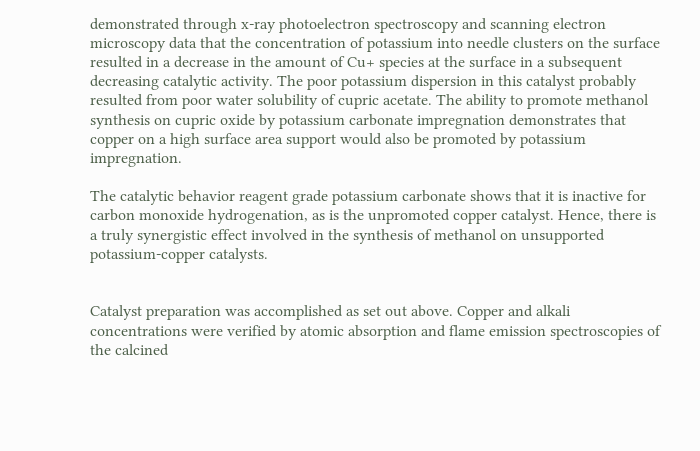demonstrated through x-ray photoelectron spectroscopy and scanning electron microscopy data that the concentration of potassium into needle clusters on the surface resulted in a decrease in the amount of Cu+ species at the surface in a subsequent decreasing catalytic activity. The poor potassium dispersion in this catalyst probably resulted from poor water solubility of cupric acetate. The ability to promote methanol synthesis on cupric oxide by potassium carbonate impregnation demonstrates that copper on a high surface area support would also be promoted by potassium impregnation.

The catalytic behavior reagent grade potassium carbonate shows that it is inactive for carbon monoxide hydrogenation, as is the unpromoted copper catalyst. Hence, there is a truly synergistic effect involved in the synthesis of methanol on unsupported potassium-copper catalysts.


Catalyst preparation was accomplished as set out above. Copper and alkali concentrations were verified by atomic absorption and flame emission spectroscopies of the calcined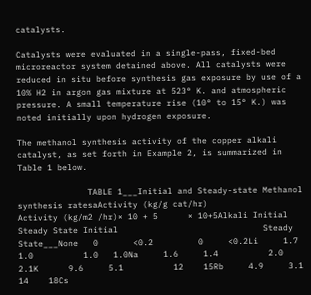catalysts.

Catalysts were evaluated in a single-pass, fixed-bed microreactor system detained above. All catalysts were reduced in situ before synthesis gas exposure by use of a 10% H2 in argon gas mixture at 523° K. and atmospheric pressure. A small temperature rise (10° to 15° K.) was noted initially upon hydrogen exposure.

The methanol synthesis activity of the copper alkali catalyst, as set forth in Example 2, is summarized in Table 1 below.

              TABLE 1___Initial and Steady-state Methanol synthesis ratesaActivity (kg/g cat/hr)               Activity (kg/m2 /hr)× 10 + 5      × 10+5Alkali Initial Steady State Initial                             Steady State___None   0       <0.2         0     <0.2Li     1.7     1.0          1.0   1.0Na     1.6     1.4          2.0   2.1K      9.6     5.1          12    15Rb     4.9     3.1          14    18Cs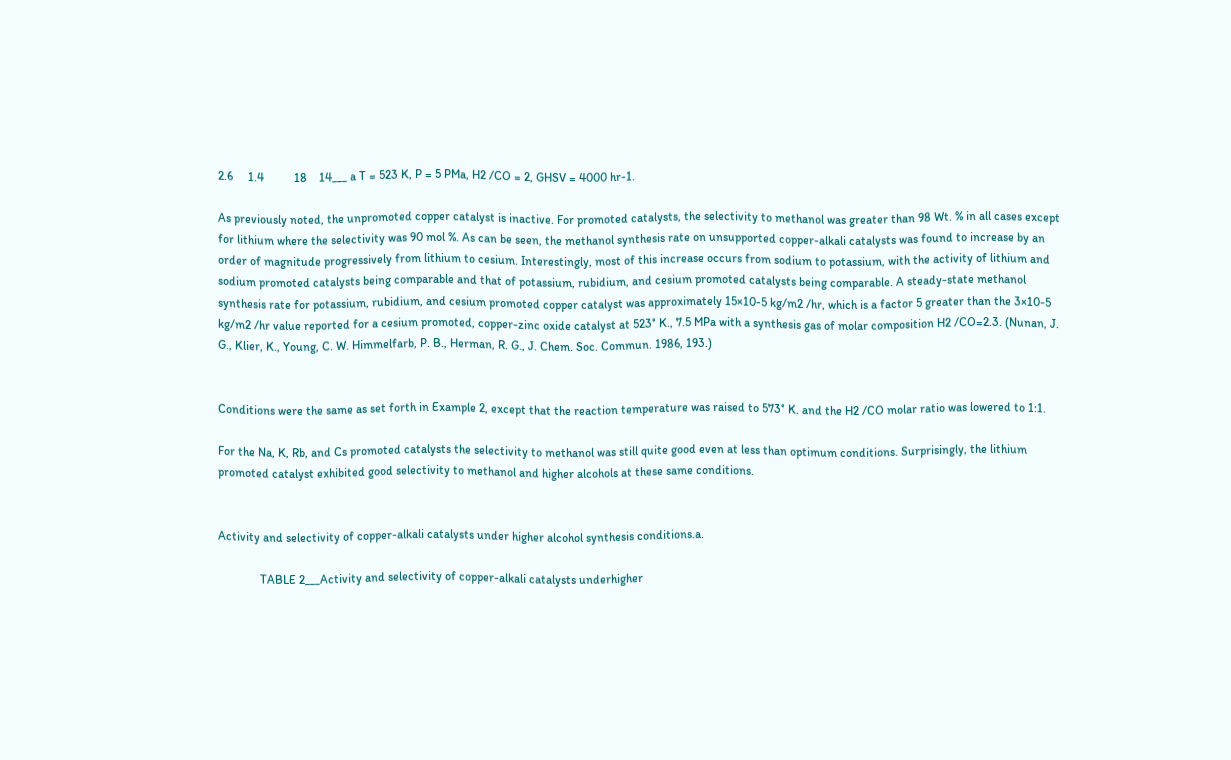2.6     1.4          18    14___ a T = 523 K, P = 5 PMa, H2 /CO = 2, GHSV = 4000 hr-1.

As previously noted, the unpromoted copper catalyst is inactive. For promoted catalysts, the selectivity to methanol was greater than 98 Wt. % in all cases except for lithium where the selectivity was 90 mol %. As can be seen, the methanol synthesis rate on unsupported copper-alkali catalysts was found to increase by an order of magnitude progressively from lithium to cesium. Interestingly, most of this increase occurs from sodium to potassium, with the activity of lithium and sodium promoted catalysts being comparable and that of potassium, rubidium, and cesium promoted catalysts being comparable. A steady-state methanol synthesis rate for potassium, rubidium, and cesium promoted copper catalyst was approximately 15×10-5 kg/m2 /hr, which is a factor 5 greater than the 3×10-5 kg/m2 /hr value reported for a cesium promoted, copper-zinc oxide catalyst at 523° K., 7.5 MPa with a synthesis gas of molar composition H2 /CO=2.3. (Nunan, J. G., Klier, K., Young, C. W. Himmelfarb, P. B., Herman, R. G., J. Chem. Soc. Commun. 1986, 193.)


Conditions were the same as set forth in Example 2, except that the reaction temperature was raised to 573° K. and the H2 /CO molar ratio was lowered to 1:1.

For the Na, K, Rb, and Cs promoted catalysts the selectivity to methanol was still quite good even at less than optimum conditions. Surprisingly, the lithium promoted catalyst exhibited good selectivity to methanol and higher alcohols at these same conditions.


Activity and selectivity of copper-alkali catalysts under higher alcohol synthesis conditions.a.

              TABLE 2___Activity and selectivity of copper-alkali catalysts underhigher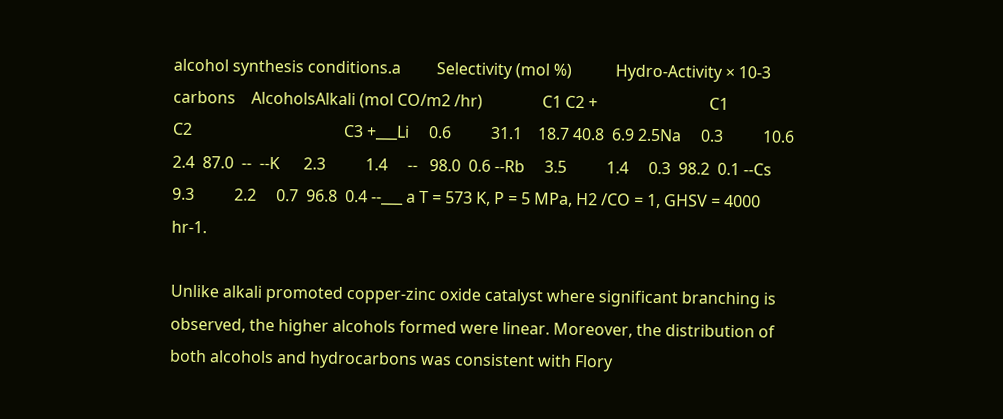alcohol synthesis conditions.a         Selectivity (mol %)           Hydro-Activity × 10-3           carbons    AlcoholsAlkali (mol CO/m2 /hr)               C1 C2 +                            C1                                  C2                                      C3 +___Li     0.6          31.1    18.7 40.8  6.9 2.5Na     0.3          10.6    2.4  87.0  --  --K      2.3          1.4     --   98.0  0.6 --Rb     3.5          1.4     0.3  98.2  0.1 --Cs     9.3          2.2     0.7  96.8  0.4 --___ a T = 573 K, P = 5 MPa, H2 /CO = 1, GHSV = 4000 hr-1.

Unlike alkali promoted copper-zinc oxide catalyst where significant branching is observed, the higher alcohols formed were linear. Moreover, the distribution of both alcohols and hydrocarbons was consistent with Flory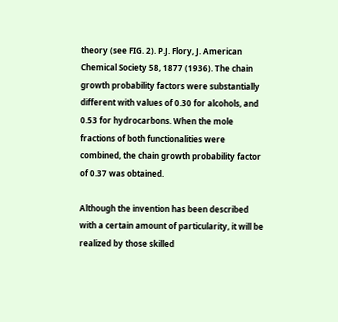theory (see FIG. 2). P.J. Flory, J. American Chemical Society 58, 1877 (1936). The chain growth probability factors were substantially different with values of 0.30 for alcohols, and 0.53 for hydrocarbons. When the mole fractions of both functionalities were combined, the chain growth probability factor of 0.37 was obtained.

Although the invention has been described with a certain amount of particularity, it will be realized by those skilled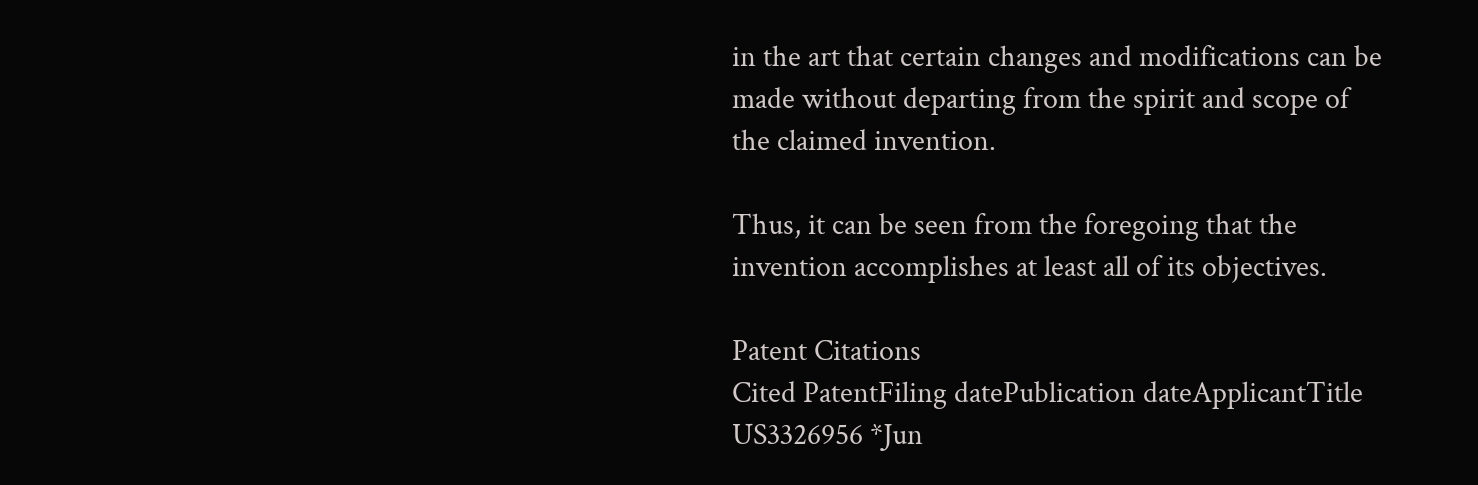in the art that certain changes and modifications can be made without departing from the spirit and scope of the claimed invention.

Thus, it can be seen from the foregoing that the invention accomplishes at least all of its objectives.

Patent Citations
Cited PatentFiling datePublication dateApplicantTitle
US3326956 *Jun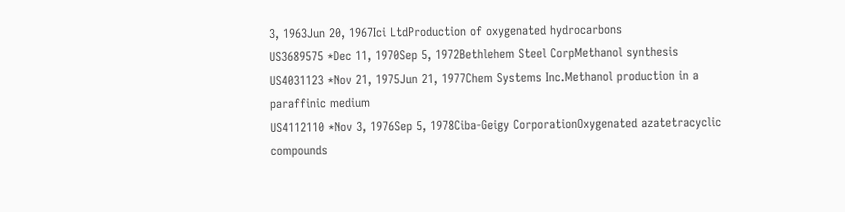3, 1963Jun 20, 1967Ici LtdProduction of oxygenated hydrocarbons
US3689575 *Dec 11, 1970Sep 5, 1972Bethlehem Steel CorpMethanol synthesis
US4031123 *Nov 21, 1975Jun 21, 1977Chem Systems Inc.Methanol production in a paraffinic medium
US4112110 *Nov 3, 1976Sep 5, 1978Ciba-Geigy CorporationOxygenated azatetracyclic compounds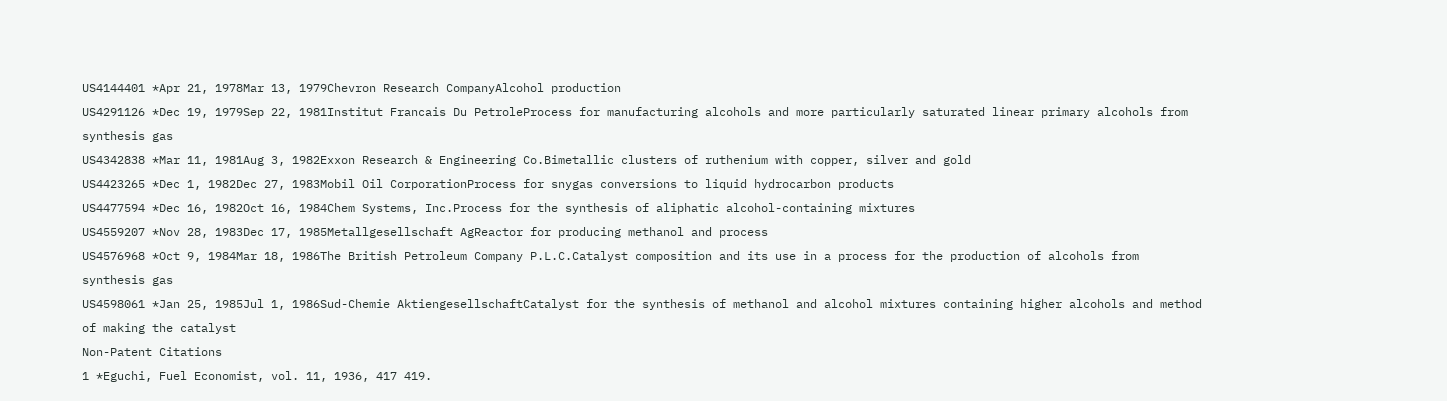US4144401 *Apr 21, 1978Mar 13, 1979Chevron Research CompanyAlcohol production
US4291126 *Dec 19, 1979Sep 22, 1981Institut Francais Du PetroleProcess for manufacturing alcohols and more particularly saturated linear primary alcohols from synthesis gas
US4342838 *Mar 11, 1981Aug 3, 1982Exxon Research & Engineering Co.Bimetallic clusters of ruthenium with copper, silver and gold
US4423265 *Dec 1, 1982Dec 27, 1983Mobil Oil CorporationProcess for snygas conversions to liquid hydrocarbon products
US4477594 *Dec 16, 1982Oct 16, 1984Chem Systems, Inc.Process for the synthesis of aliphatic alcohol-containing mixtures
US4559207 *Nov 28, 1983Dec 17, 1985Metallgesellschaft AgReactor for producing methanol and process
US4576968 *Oct 9, 1984Mar 18, 1986The British Petroleum Company P.L.C.Catalyst composition and its use in a process for the production of alcohols from synthesis gas
US4598061 *Jan 25, 1985Jul 1, 1986Sud-Chemie AktiengesellschaftCatalyst for the synthesis of methanol and alcohol mixtures containing higher alcohols and method of making the catalyst
Non-Patent Citations
1 *Eguchi, Fuel Economist, vol. 11, 1936, 417 419.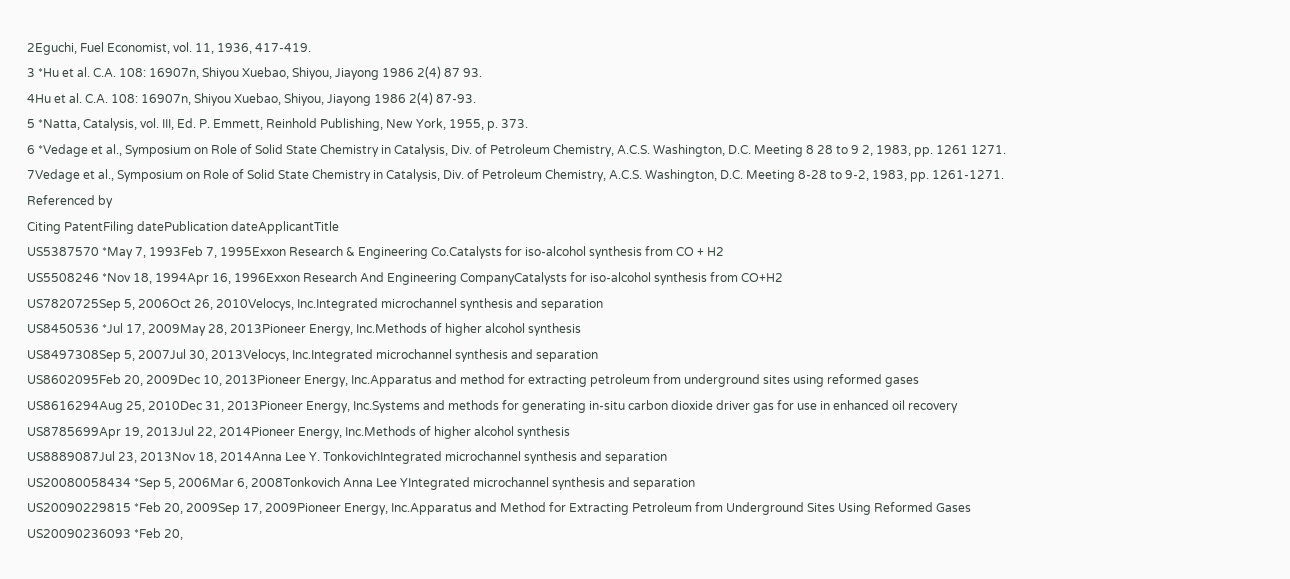2Eguchi, Fuel Economist, vol. 11, 1936, 417-419.
3 *Hu et al. C.A. 108: 16907n, Shiyou Xuebao, Shiyou, Jiayong 1986 2(4) 87 93.
4Hu et al. C.A. 108: 16907n, Shiyou Xuebao, Shiyou, Jiayong 1986 2(4) 87-93.
5 *Natta, Catalysis, vol. III, Ed. P. Emmett, Reinhold Publishing, New York, 1955, p. 373.
6 *Vedage et al., Symposium on Role of Solid State Chemistry in Catalysis, Div. of Petroleum Chemistry, A.C.S. Washington, D.C. Meeting 8 28 to 9 2, 1983, pp. 1261 1271.
7Vedage et al., Symposium on Role of Solid State Chemistry in Catalysis, Div. of Petroleum Chemistry, A.C.S. Washington, D.C. Meeting 8-28 to 9-2, 1983, pp. 1261-1271.
Referenced by
Citing PatentFiling datePublication dateApplicantTitle
US5387570 *May 7, 1993Feb 7, 1995Exxon Research & Engineering Co.Catalysts for iso-alcohol synthesis from CO + H2
US5508246 *Nov 18, 1994Apr 16, 1996Exxon Research And Engineering CompanyCatalysts for iso-alcohol synthesis from CO+H2
US7820725Sep 5, 2006Oct 26, 2010Velocys, Inc.Integrated microchannel synthesis and separation
US8450536 *Jul 17, 2009May 28, 2013Pioneer Energy, Inc.Methods of higher alcohol synthesis
US8497308Sep 5, 2007Jul 30, 2013Velocys, Inc.Integrated microchannel synthesis and separation
US8602095Feb 20, 2009Dec 10, 2013Pioneer Energy, Inc.Apparatus and method for extracting petroleum from underground sites using reformed gases
US8616294Aug 25, 2010Dec 31, 2013Pioneer Energy, Inc.Systems and methods for generating in-situ carbon dioxide driver gas for use in enhanced oil recovery
US8785699Apr 19, 2013Jul 22, 2014Pioneer Energy, Inc.Methods of higher alcohol synthesis
US8889087Jul 23, 2013Nov 18, 2014Anna Lee Y. TonkovichIntegrated microchannel synthesis and separation
US20080058434 *Sep 5, 2006Mar 6, 2008Tonkovich Anna Lee YIntegrated microchannel synthesis and separation
US20090229815 *Feb 20, 2009Sep 17, 2009Pioneer Energy, Inc.Apparatus and Method for Extracting Petroleum from Underground Sites Using Reformed Gases
US20090236093 *Feb 20,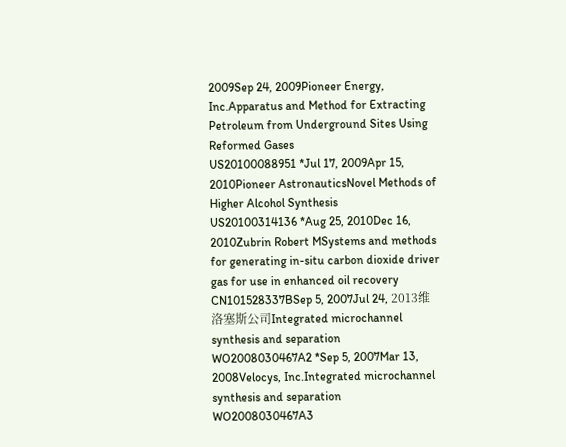2009Sep 24, 2009Pioneer Energy, Inc.Apparatus and Method for Extracting Petroleum from Underground Sites Using Reformed Gases
US20100088951 *Jul 17, 2009Apr 15, 2010Pioneer AstronauticsNovel Methods of Higher Alcohol Synthesis
US20100314136 *Aug 25, 2010Dec 16, 2010Zubrin Robert MSystems and methods for generating in-situ carbon dioxide driver gas for use in enhanced oil recovery
CN101528337BSep 5, 2007Jul 24, 2013维洛塞斯公司Integrated microchannel synthesis and separation
WO2008030467A2 *Sep 5, 2007Mar 13, 2008Velocys, Inc.Integrated microchannel synthesis and separation
WO2008030467A3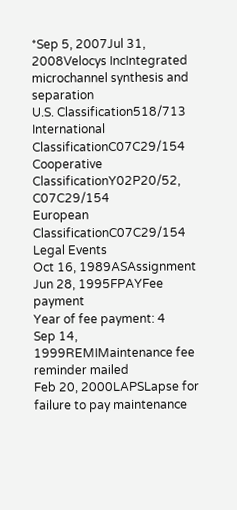*Sep 5, 2007Jul 31, 2008Velocys IncIntegrated microchannel synthesis and separation
U.S. Classification518/713
International ClassificationC07C29/154
Cooperative ClassificationY02P20/52, C07C29/154
European ClassificationC07C29/154
Legal Events
Oct 16, 1989ASAssignment
Jun 28, 1995FPAYFee payment
Year of fee payment: 4
Sep 14, 1999REMIMaintenance fee reminder mailed
Feb 20, 2000LAPSLapse for failure to pay maintenance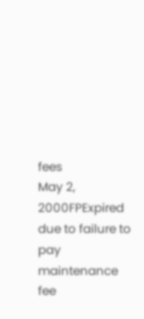fees
May 2, 2000FPExpired due to failure to pay maintenance fee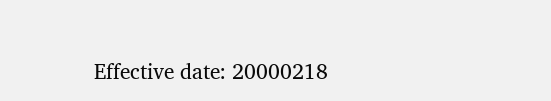Effective date: 20000218